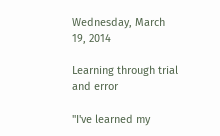Wednesday, March 19, 2014

Learning through trial and error

"I've learned my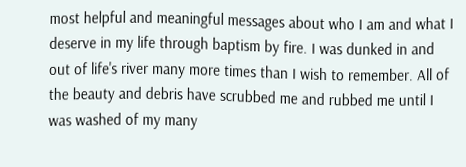most helpful and meaningful messages about who I am and what I deserve in my life through baptism by fire. I was dunked in and out of life's river many more times than I wish to remember. All of the beauty and debris have scrubbed me and rubbed me until I was washed of my many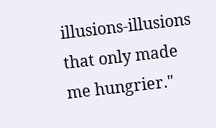illusions-illusions that only made me hungrier."